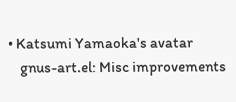• Katsumi Yamaoka's avatar
    gnus-art.el: Misc improvements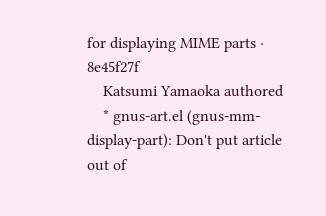for displaying MIME parts · 8e45f27f
    Katsumi Yamaoka authored
    * gnus-art.el (gnus-mm-display-part): Don't put article out of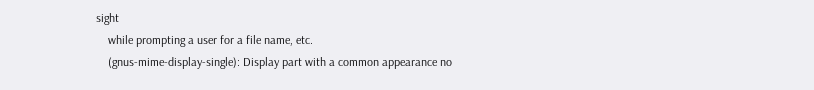sight
    while prompting a user for a file name, etc.
    (gnus-mime-display-single): Display part with a common appearance no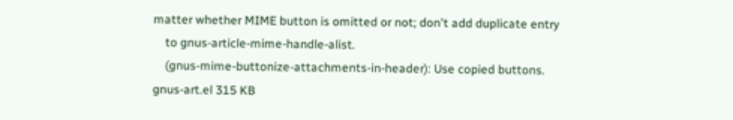matter whether MIME button is omitted or not; don't add duplicate entry
    to gnus-article-mime-handle-alist.
    (gnus-mime-buttonize-attachments-in-header): Use copied buttons.
gnus-art.el 315 KB